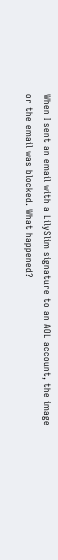When I sent an email with a LilySlim signature to an AOL account, the image or the email was blocked. What happened?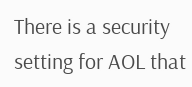There is a security setting for AOL that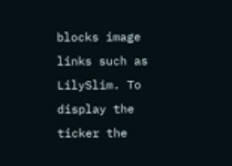blocks image links such as LilySlim. To display the ticker the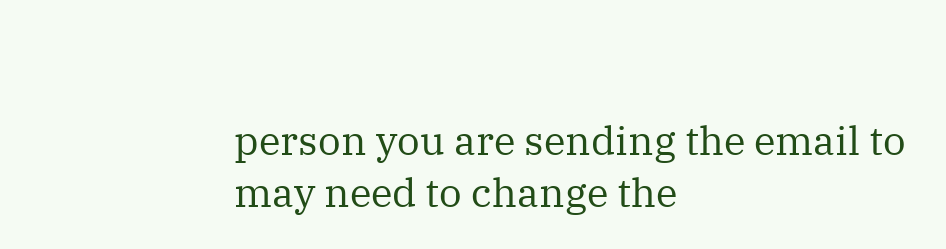person you are sending the email to may need to change the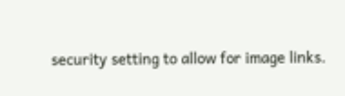security setting to allow for image links.